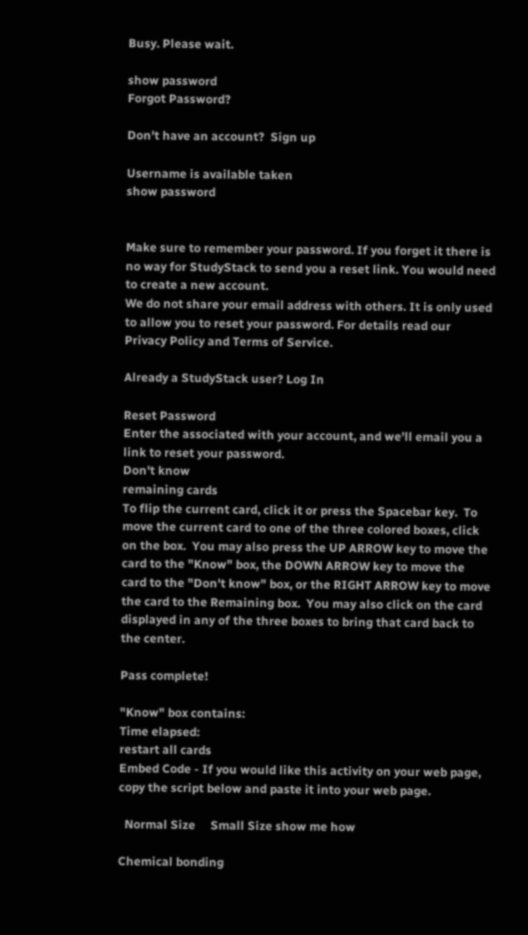Busy. Please wait.

show password
Forgot Password?

Don't have an account?  Sign up

Username is available taken
show password


Make sure to remember your password. If you forget it there is no way for StudyStack to send you a reset link. You would need to create a new account.
We do not share your email address with others. It is only used to allow you to reset your password. For details read our Privacy Policy and Terms of Service.

Already a StudyStack user? Log In

Reset Password
Enter the associated with your account, and we'll email you a link to reset your password.
Don't know
remaining cards
To flip the current card, click it or press the Spacebar key.  To move the current card to one of the three colored boxes, click on the box.  You may also press the UP ARROW key to move the card to the "Know" box, the DOWN ARROW key to move the card to the "Don't know" box, or the RIGHT ARROW key to move the card to the Remaining box.  You may also click on the card displayed in any of the three boxes to bring that card back to the center.

Pass complete!

"Know" box contains:
Time elapsed:
restart all cards
Embed Code - If you would like this activity on your web page, copy the script below and paste it into your web page.

  Normal Size     Small Size show me how

Chemical bonding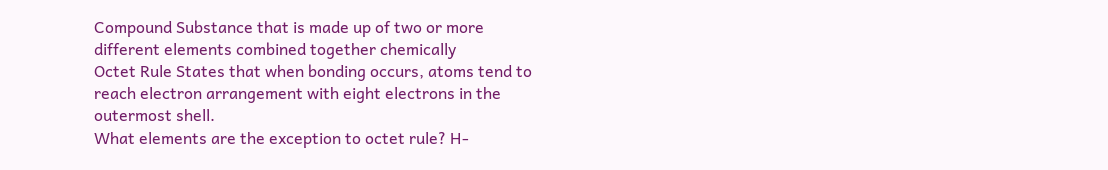Compound Substance that is made up of two or more different elements combined together chemically
Octet Rule States that when bonding occurs, atoms tend to reach electron arrangement with eight electrons in the outermost shell.
What elements are the exception to octet rule? H-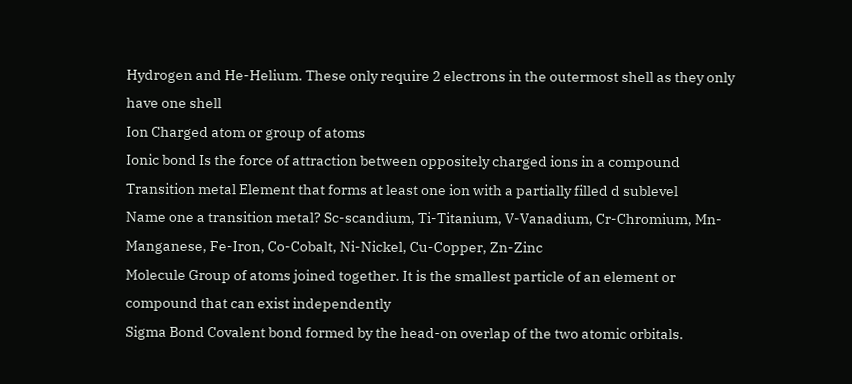Hydrogen and He-Helium. These only require 2 electrons in the outermost shell as they only have one shell
Ion Charged atom or group of atoms
Ionic bond Is the force of attraction between oppositely charged ions in a compound
Transition metal Element that forms at least one ion with a partially filled d sublevel
Name one a transition metal? Sc-scandium, Ti-Titanium, V-Vanadium, Cr-Chromium, Mn- Manganese, Fe-Iron, Co-Cobalt, Ni-Nickel, Cu-Copper, Zn-Zinc
Molecule Group of atoms joined together. It is the smallest particle of an element or compound that can exist independently
Sigma Bond Covalent bond formed by the head-on overlap of the two atomic orbitals.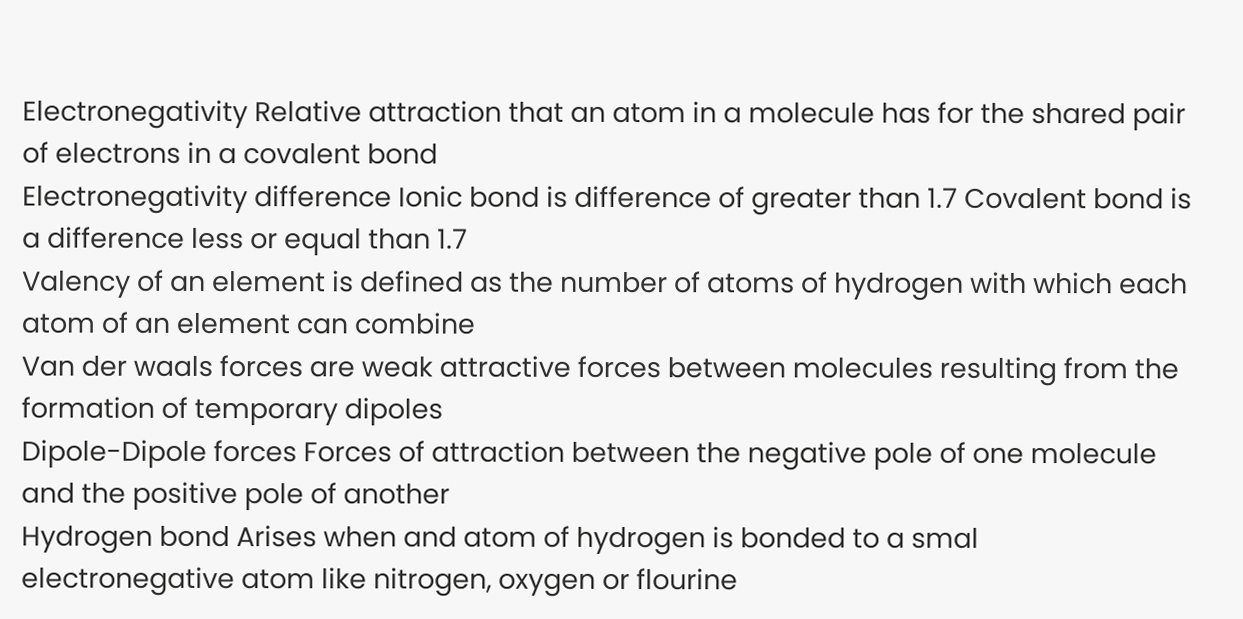Electronegativity Relative attraction that an atom in a molecule has for the shared pair of electrons in a covalent bond
Electronegativity difference Ionic bond is difference of greater than 1.7 Covalent bond is a difference less or equal than 1.7
Valency of an element is defined as the number of atoms of hydrogen with which each atom of an element can combine
Van der waals forces are weak attractive forces between molecules resulting from the formation of temporary dipoles
Dipole-Dipole forces Forces of attraction between the negative pole of one molecule and the positive pole of another
Hydrogen bond Arises when and atom of hydrogen is bonded to a smal electronegative atom like nitrogen, oxygen or flourine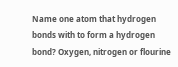Name one atom that hydrogen bonds with to form a hydrogen bond? Oxygen, nitrogen or flourine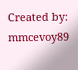Created by: mmcevoy89